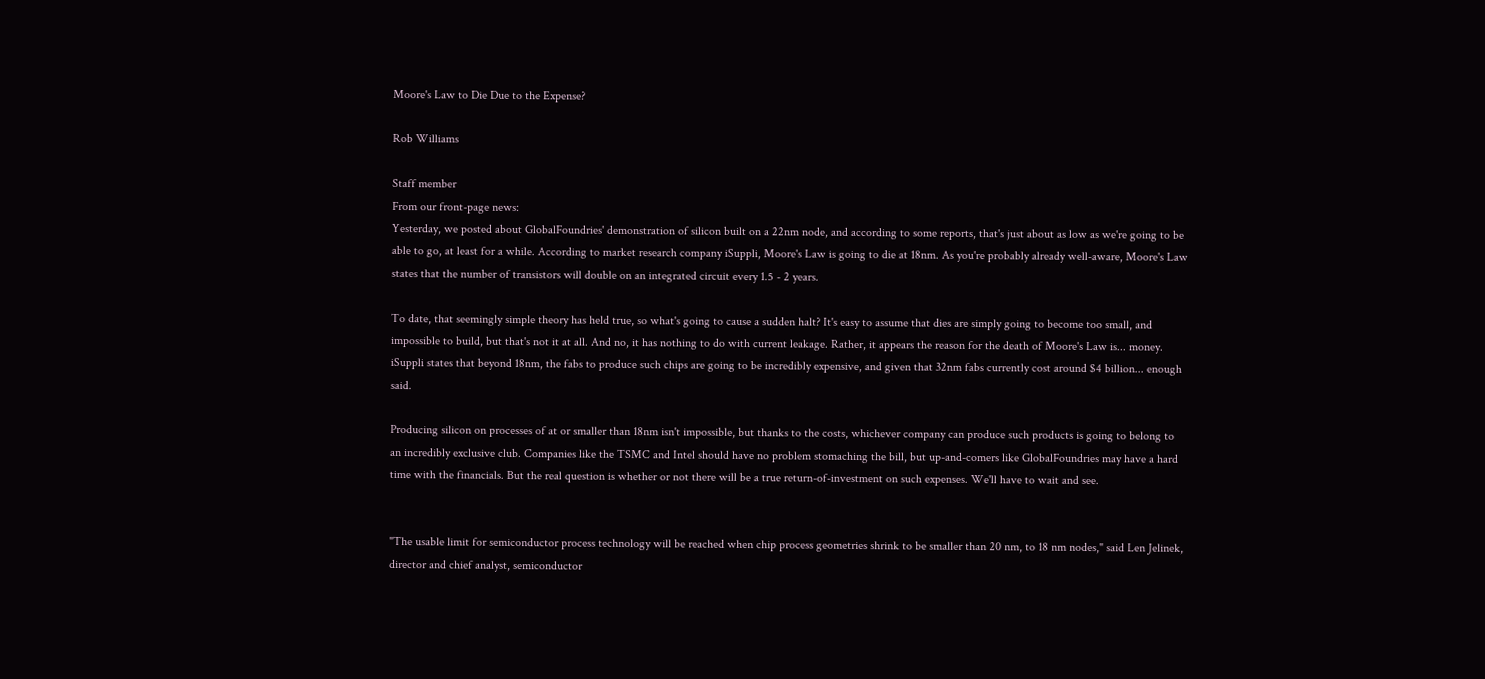Moore's Law to Die Due to the Expense?

Rob Williams

Staff member
From our front-page news:
Yesterday, we posted about GlobalFoundries' demonstration of silicon built on a 22nm node, and according to some reports, that's just about as low as we're going to be able to go, at least for a while. According to market research company iSuppli, Moore's Law is going to die at 18nm. As you're probably already well-aware, Moore's Law states that the number of transistors will double on an integrated circuit every 1.5 - 2 years.

To date, that seemingly simple theory has held true, so what's going to cause a sudden halt? It's easy to assume that dies are simply going to become too small, and impossible to build, but that's not it at all. And no, it has nothing to do with current leakage. Rather, it appears the reason for the death of Moore's Law is... money. iSuppli states that beyond 18nm, the fabs to produce such chips are going to be incredibly expensive, and given that 32nm fabs currently cost around $4 billion... enough said.

Producing silicon on processes of at or smaller than 18nm isn't impossible, but thanks to the costs, whichever company can produce such products is going to belong to an incredibly exclusive club. Companies like the TSMC and Intel should have no problem stomaching the bill, but up-and-comers like GlobalFoundries may have a hard time with the financials. But the real question is whether or not there will be a true return-of-investment on such expenses. We'll have to wait and see.


"The usable limit for semiconductor process technology will be reached when chip process geometries shrink to be smaller than 20 nm, to 18 nm nodes," said Len Jelinek, director and chief analyst, semiconductor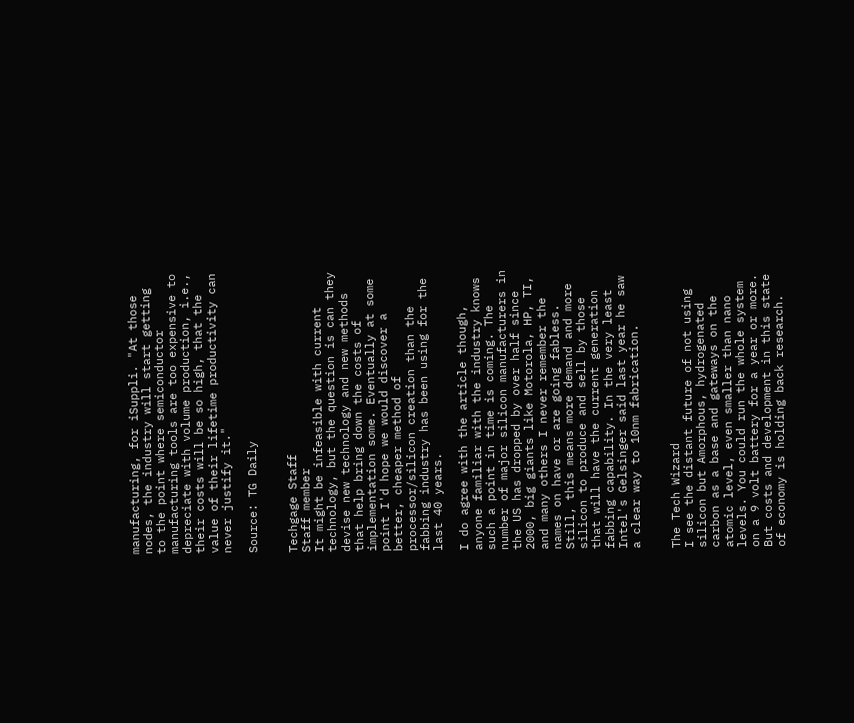manufacturing, for iSuppli. "At those nodes, the industry will start getting to the point where semiconductor manufacturing tools are too expensive to depreciate with volume production, i.e., their costs will be so high, that the value of their lifetime productivity can never justify it."

Source: TG Daily


Techgage Staff
Staff member
It might be infeasible with current technology, but the question is can they devise new technology and new methods that help bring down the costs of implementation some. Eventually at some point I'd hope we would discover a better, cheaper method of processor/silicon creation than the fabbing industry has been using for the last 40 years.

I do agree with the article though, anyone familiar with the industry knows such a point in time is coming. The number of major silicon manufacturers in the US has dropped by over half since 2000, big giants like Motorola, HP, TI, and many others I never remember the names on have or are going fabless. Still, this means more demand and more silicon to produce and sell by those that will have the current generation fabbing capability. In the very least Intel's Gelsinger said last year he saw a clear way to 10nm fabrication.


The Tech Wizard
I see the distant future of not using silicon but Amorphous, hydrogenated carbon as a base and gateways on the atomic level, even smaller than nano levels. You could run the whole system on a 9 volt battery for a year or more. But costs and development in this state of economy is holding back research.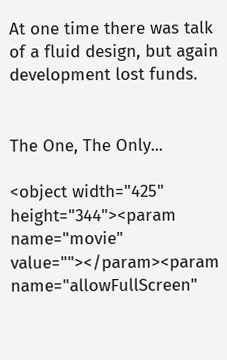At one time there was talk of a fluid design, but again development lost funds.


The One, The Only...

<object width="425" height="344"><param name="movie" value=""></param><param name="allowFullScreen"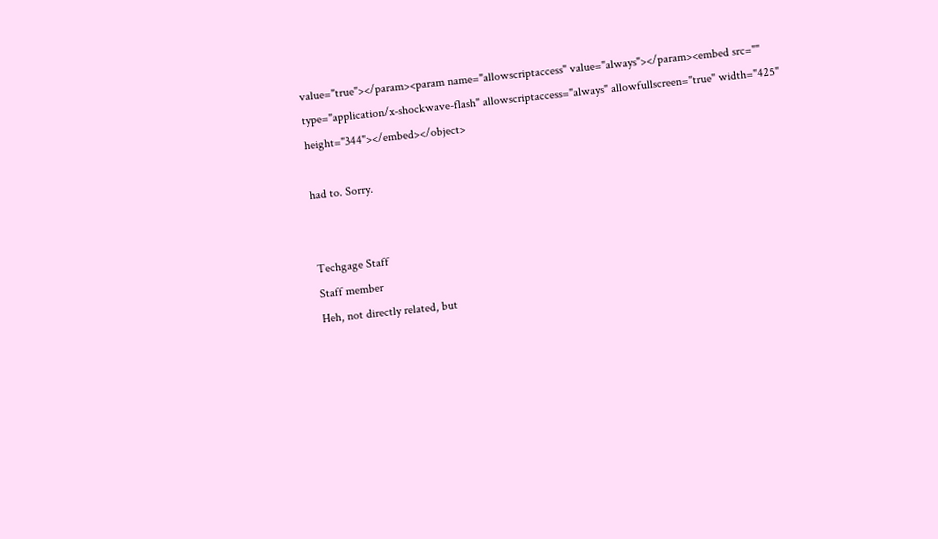value="true"></param><param name="allowscriptaccess" value="always"></param><embed src="" type="application/x-shockwave-flash" allowscriptaccess="always" allowfullscreen="true" width="425" height="344"></embed></object>

had to. Sorry.


Techgage Staff
Staff member
Heh, not directly related, but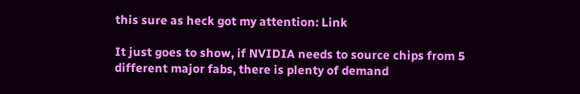this sure as heck got my attention: Link

It just goes to show, if NVIDIA needs to source chips from 5 different major fabs, there is plenty of demand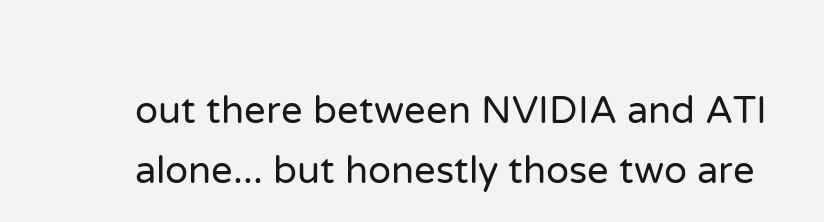out there between NVIDIA and ATI alone... but honestly those two are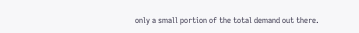only a small portion of the total demand out there.